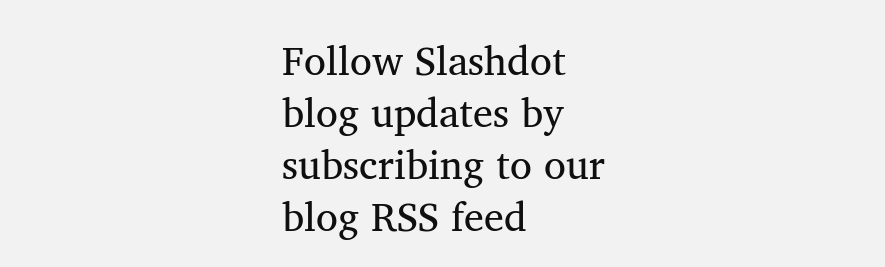Follow Slashdot blog updates by subscribing to our blog RSS feed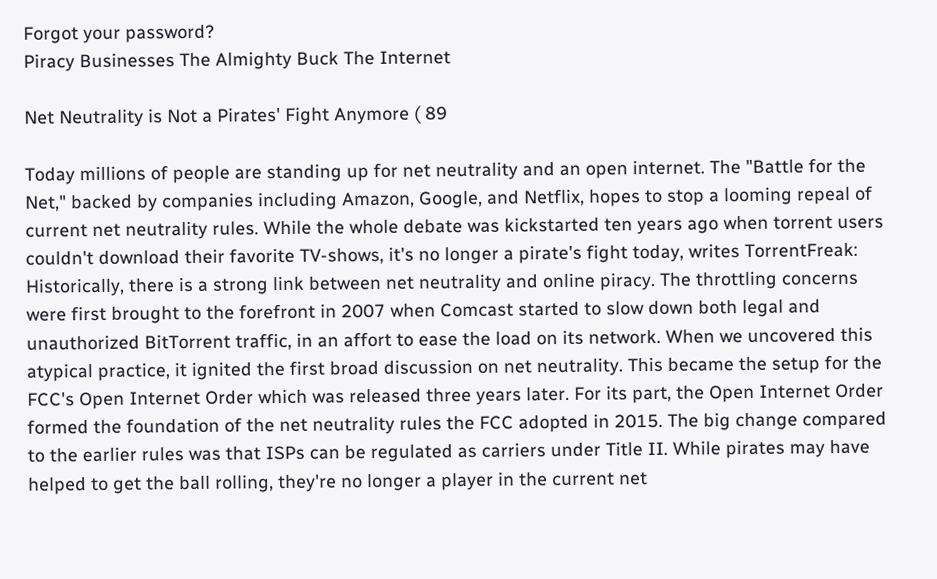Forgot your password?
Piracy Businesses The Almighty Buck The Internet

Net Neutrality is Not a Pirates' Fight Anymore ( 89

Today millions of people are standing up for net neutrality and an open internet. The "Battle for the Net," backed by companies including Amazon, Google, and Netflix, hopes to stop a looming repeal of current net neutrality rules. While the whole debate was kickstarted ten years ago when torrent users couldn't download their favorite TV-shows, it's no longer a pirate's fight today, writes TorrentFreak: Historically, there is a strong link between net neutrality and online piracy. The throttling concerns were first brought to the forefront in 2007 when Comcast started to slow down both legal and unauthorized BitTorrent traffic, in an affort to ease the load on its network. When we uncovered this atypical practice, it ignited the first broad discussion on net neutrality. This became the setup for the FCC's Open Internet Order which was released three years later. For its part, the Open Internet Order formed the foundation of the net neutrality rules the FCC adopted in 2015. The big change compared to the earlier rules was that ISPs can be regulated as carriers under Title II. While pirates may have helped to get the ball rolling, they're no longer a player in the current net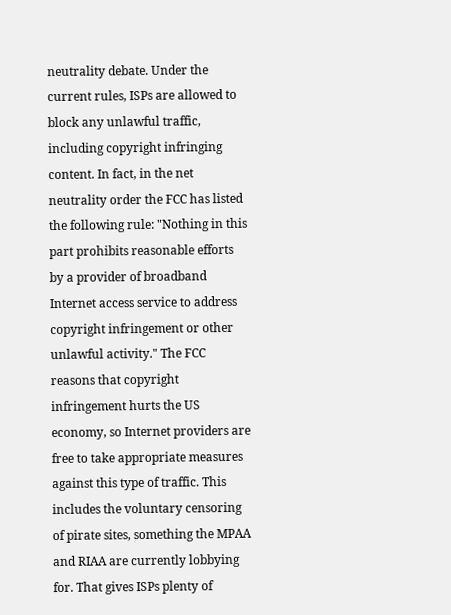neutrality debate. Under the current rules, ISPs are allowed to block any unlawful traffic, including copyright infringing content. In fact, in the net neutrality order the FCC has listed the following rule: "Nothing in this part prohibits reasonable efforts by a provider of broadband Internet access service to address copyright infringement or other unlawful activity." The FCC reasons that copyright infringement hurts the US economy, so Internet providers are free to take appropriate measures against this type of traffic. This includes the voluntary censoring of pirate sites, something the MPAA and RIAA are currently lobbying for. That gives ISPs plenty of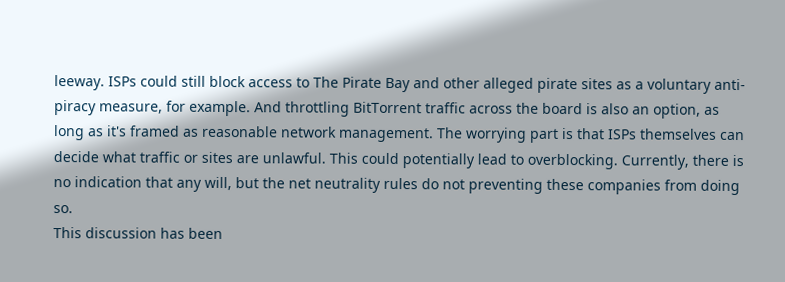leeway. ISPs could still block access to The Pirate Bay and other alleged pirate sites as a voluntary anti-piracy measure, for example. And throttling BitTorrent traffic across the board is also an option, as long as it's framed as reasonable network management. The worrying part is that ISPs themselves can decide what traffic or sites are unlawful. This could potentially lead to overblocking. Currently, there is no indication that any will, but the net neutrality rules do not preventing these companies from doing so.
This discussion has been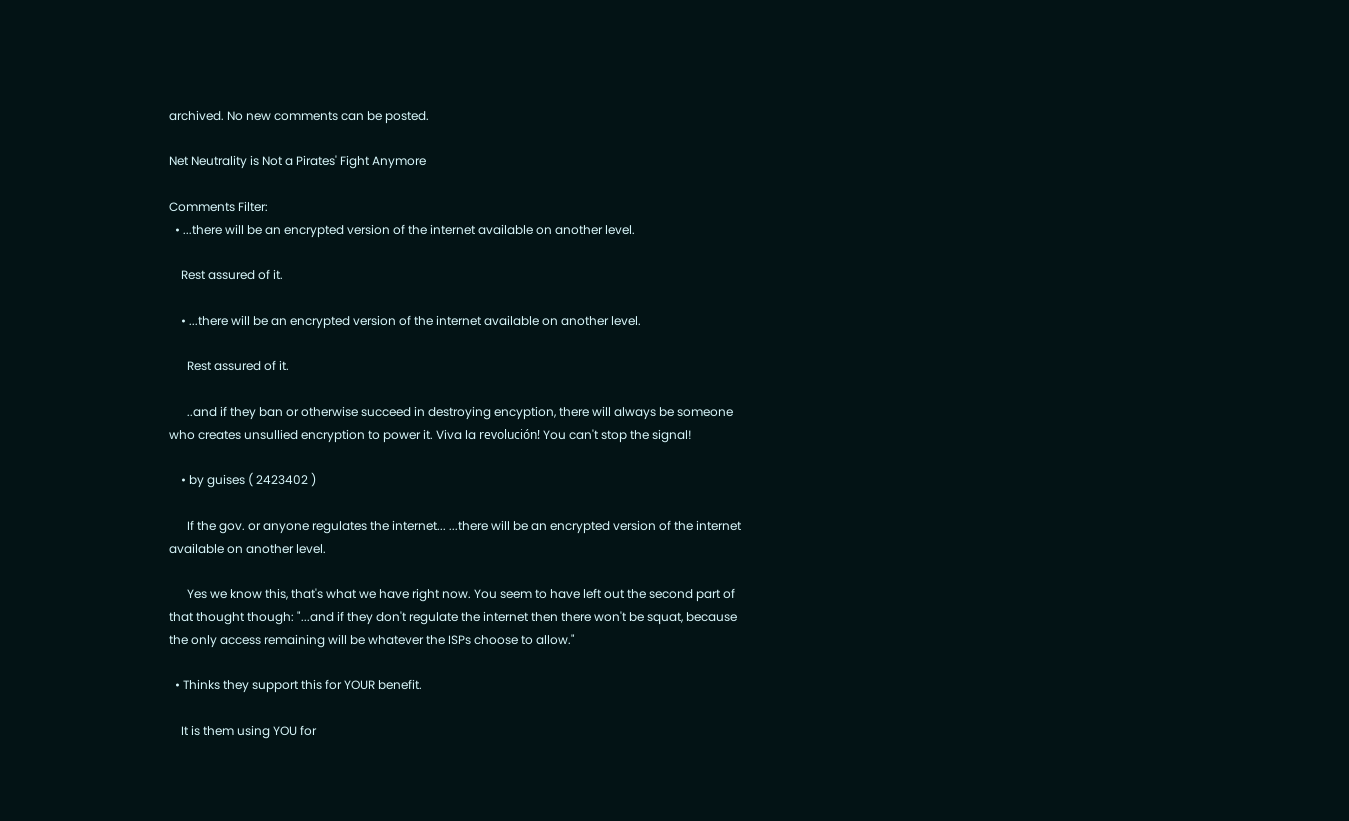archived. No new comments can be posted.

Net Neutrality is Not a Pirates' Fight Anymore

Comments Filter:
  • ...there will be an encrypted version of the internet available on another level.

    Rest assured of it.

    • ...there will be an encrypted version of the internet available on another level.

      Rest assured of it.

      ..and if they ban or otherwise succeed in destroying encyption, there will always be someone who creates unsullied encryption to power it. Viva la revolución! You can't stop the signal!

    • by guises ( 2423402 )

      If the gov. or anyone regulates the internet... ...there will be an encrypted version of the internet available on another level.

      Yes we know this, that's what we have right now. You seem to have left out the second part of that thought though: "...and if they don't regulate the internet then there won't be squat, because the only access remaining will be whatever the ISPs choose to allow."

  • Thinks they support this for YOUR benefit.

    It is them using YOU for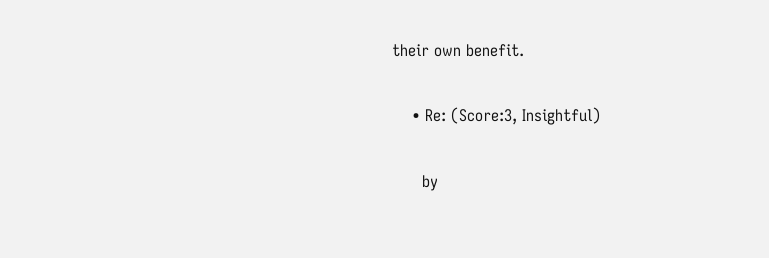their own benefit.

    • Re: (Score:3, Insightful)

      by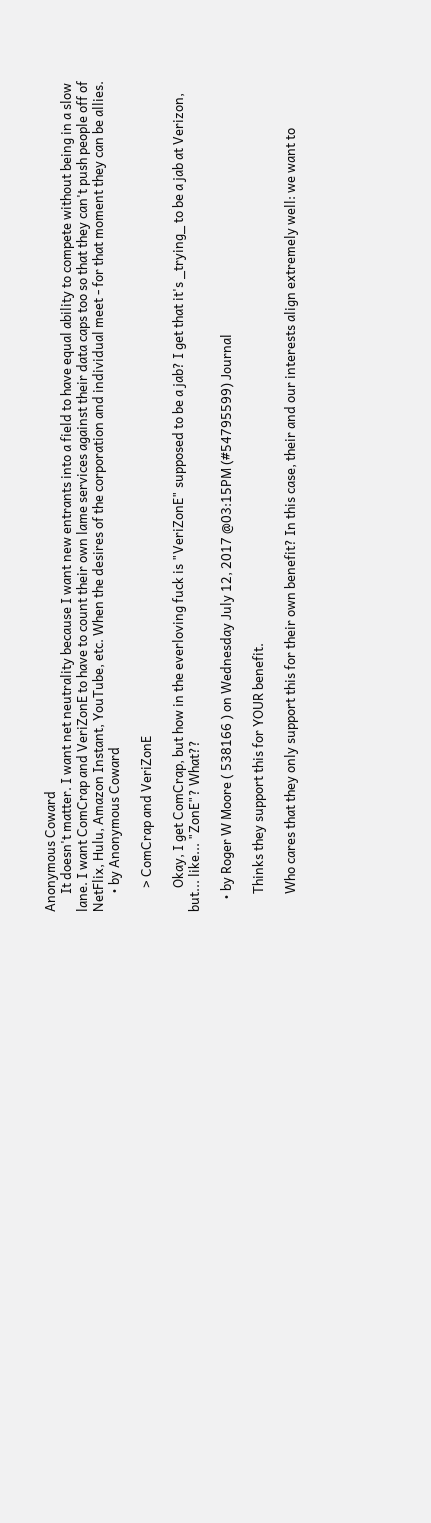Anonymous Coward
      It doesn't matter. I want net neutrality because I want new entrants into a field to have equal ability to compete without being in a slow lane. I want ComCrap and VeriZonE to have to count their own lame services against their data caps too so that they can't push people off of NetFlix, Hulu, Amazon Instant, YouTube, etc. When the desires of the corporation and individual meet - for that moment they can be allies.
      • by Anonymous Coward

        > ComCrap and VeriZonE

        Okay, I get ComCrap, but how in the everloving fuck is "VeriZonE" supposed to be a jab? I get that it's _trying_ to be a jab at Verizon, but... like... "ZonE"? What??

    • by Roger W Moore ( 538166 ) on Wednesday July 12, 2017 @03:15PM (#54795599) Journal

      Thinks they support this for YOUR benefit.

      Who cares that they only support this for their own benefit? In this case, their and our interests align extremely well: we want to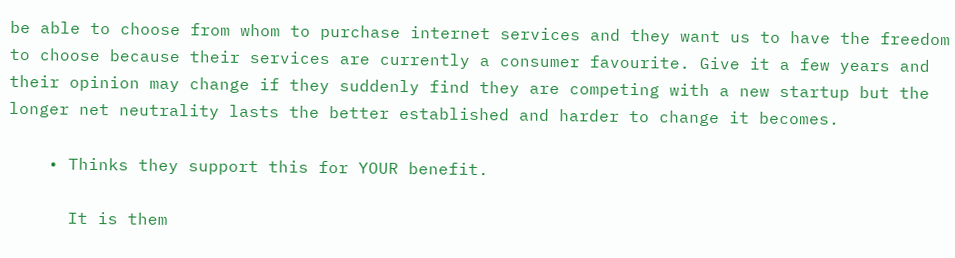be able to choose from whom to purchase internet services and they want us to have the freedom to choose because their services are currently a consumer favourite. Give it a few years and their opinion may change if they suddenly find they are competing with a new startup but the longer net neutrality lasts the better established and harder to change it becomes.

    • Thinks they support this for YOUR benefit.

      It is them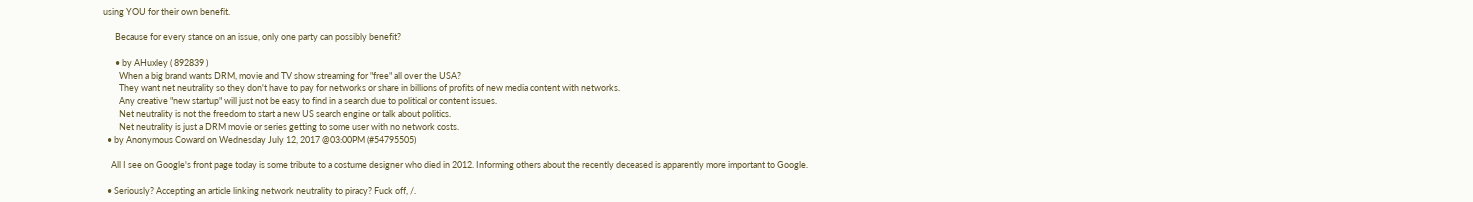using YOU for their own benefit.

      Because for every stance on an issue, only one party can possibly benefit?

      • by AHuxley ( 892839 )
        When a big brand wants DRM, movie and TV show streaming for "free" all over the USA?
        They want net neutrality so they don't have to pay for networks or share in billions of profits of new media content with networks.
        Any creative "new startup" will just not be easy to find in a search due to political or content issues.
        Net neutrality is not the freedom to start a new US search engine or talk about politics.
        Net neutrality is just a DRM movie or series getting to some user with no network costs.
  • by Anonymous Coward on Wednesday July 12, 2017 @03:00PM (#54795505)

    All I see on Google's front page today is some tribute to a costume designer who died in 2012. Informing others about the recently deceased is apparently more important to Google.

  • Seriously? Accepting an article linking network neutrality to piracy? Fuck off, /.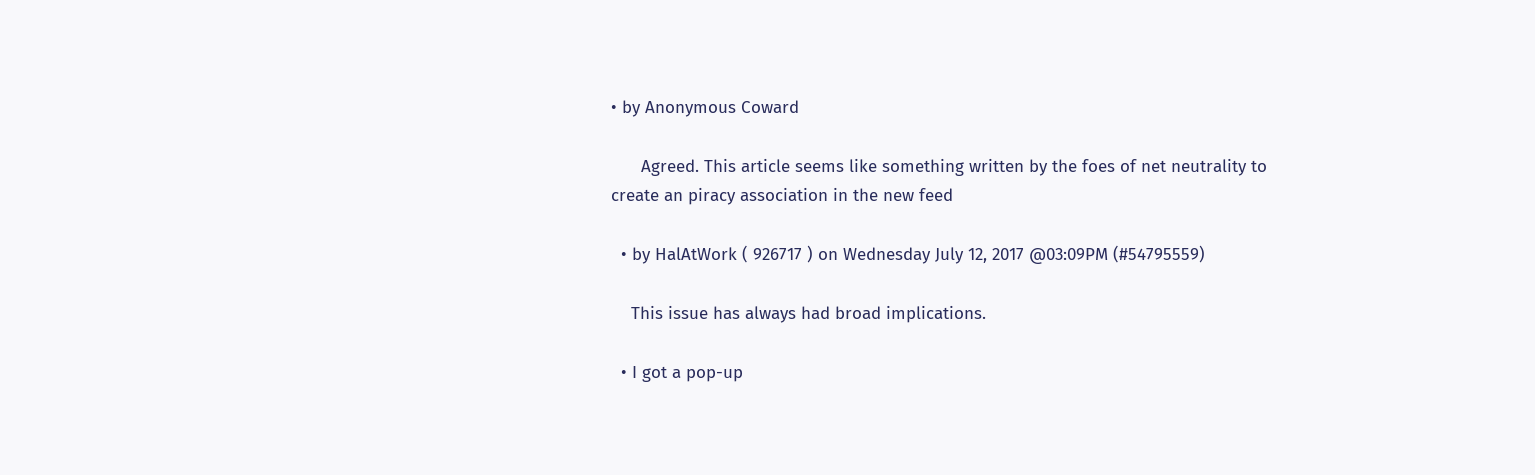• by Anonymous Coward

      Agreed. This article seems like something written by the foes of net neutrality to create an piracy association in the new feed

  • by HalAtWork ( 926717 ) on Wednesday July 12, 2017 @03:09PM (#54795559)

    This issue has always had broad implications.

  • I got a pop-up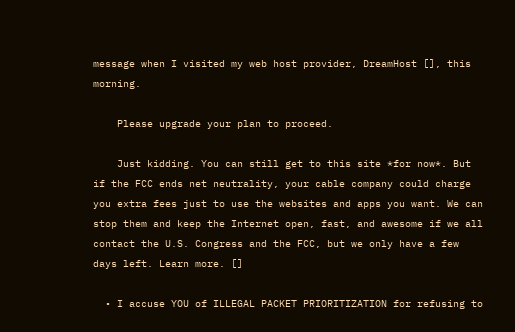message when I visited my web host provider, DreamHost [], this morning.

    Please upgrade your plan to proceed.

    Just kidding. You can still get to this site *for now*. But if the FCC ends net neutrality, your cable company could charge you extra fees just to use the websites and apps you want. We can stop them and keep the Internet open, fast, and awesome if we all contact the U.S. Congress and the FCC, but we only have a few days left. Learn more. []

  • I accuse YOU of ILLEGAL PACKET PRIORITIZATION for refusing to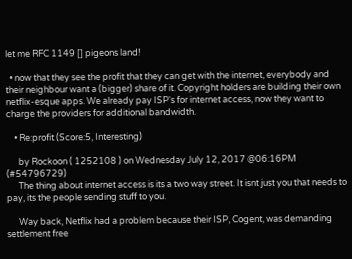let me RFC 1149 [] pigeons land!

  • now that they see the profit that they can get with the internet, everybody and their neighbour want a (bigger) share of it. Copyright holders are building their own netflix-esque apps. We already pay ISP's for internet access, now they want to charge the providers for additional bandwidth.

    • Re:profit (Score:5, Interesting)

      by Rockoon ( 1252108 ) on Wednesday July 12, 2017 @06:16PM (#54796729)
      The thing about internet access is its a two way street. It isnt just you that needs to pay, its the people sending stuff to you.

      Way back, Netflix had a problem because their ISP, Cogent, was demanding settlement free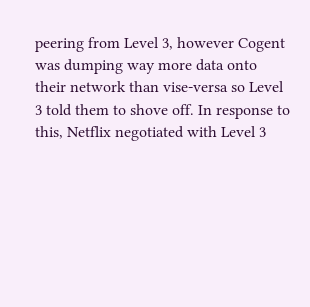peering from Level 3, however Cogent was dumping way more data onto their network than vise-versa so Level 3 told them to shove off. In response to this, Netflix negotiated with Level 3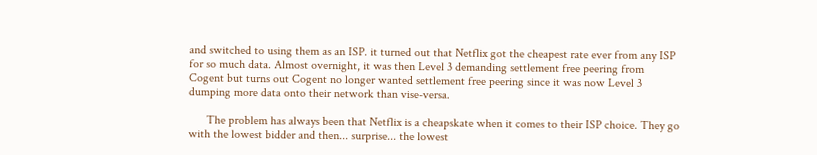and switched to using them as an ISP. it turned out that Netflix got the cheapest rate ever from any ISP for so much data. Almost overnight, it was then Level 3 demanding settlement free peering from Cogent but turns out Cogent no longer wanted settlement free peering since it was now Level 3 dumping more data onto their network than vise-versa.

      The problem has always been that Netflix is a cheapskate when it comes to their ISP choice. They go with the lowest bidder and then... surprise... the lowest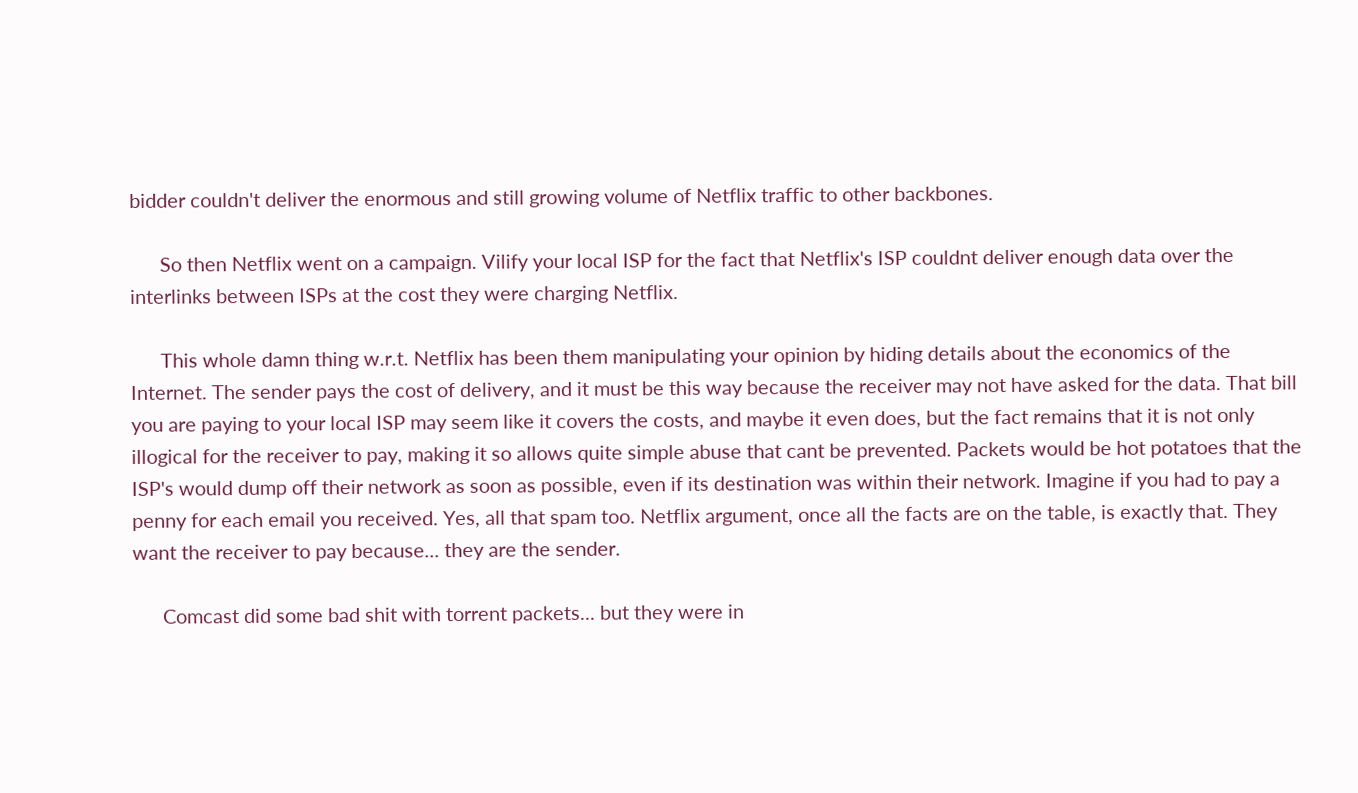bidder couldn't deliver the enormous and still growing volume of Netflix traffic to other backbones.

      So then Netflix went on a campaign. Vilify your local ISP for the fact that Netflix's ISP couldnt deliver enough data over the interlinks between ISPs at the cost they were charging Netflix.

      This whole damn thing w.r.t. Netflix has been them manipulating your opinion by hiding details about the economics of the Internet. The sender pays the cost of delivery, and it must be this way because the receiver may not have asked for the data. That bill you are paying to your local ISP may seem like it covers the costs, and maybe it even does, but the fact remains that it is not only illogical for the receiver to pay, making it so allows quite simple abuse that cant be prevented. Packets would be hot potatoes that the ISP's would dump off their network as soon as possible, even if its destination was within their network. Imagine if you had to pay a penny for each email you received. Yes, all that spam too. Netflix argument, once all the facts are on the table, is exactly that. They want the receiver to pay because... they are the sender.

      Comcast did some bad shit with torrent packets... but they were in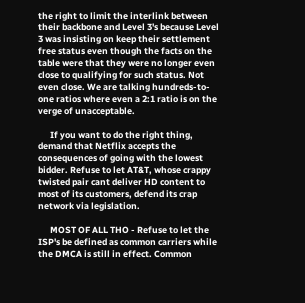the right to limit the interlink between their backbone and Level 3's because Level 3 was insisting on keep their settlement free status even though the facts on the table were that they were no longer even close to qualifying for such status. Not even close. We are talking hundreds-to-one ratios where even a 2:1 ratio is on the verge of unacceptable.

      If you want to do the right thing, demand that Netflix accepts the consequences of going with the lowest bidder. Refuse to let AT&T, whose crappy twisted pair cant deliver HD content to most of its customers, defend its crap network via legislation.

      MOST OF ALL THO - Refuse to let the ISP's be defined as common carriers while the DMCA is still in effect. Common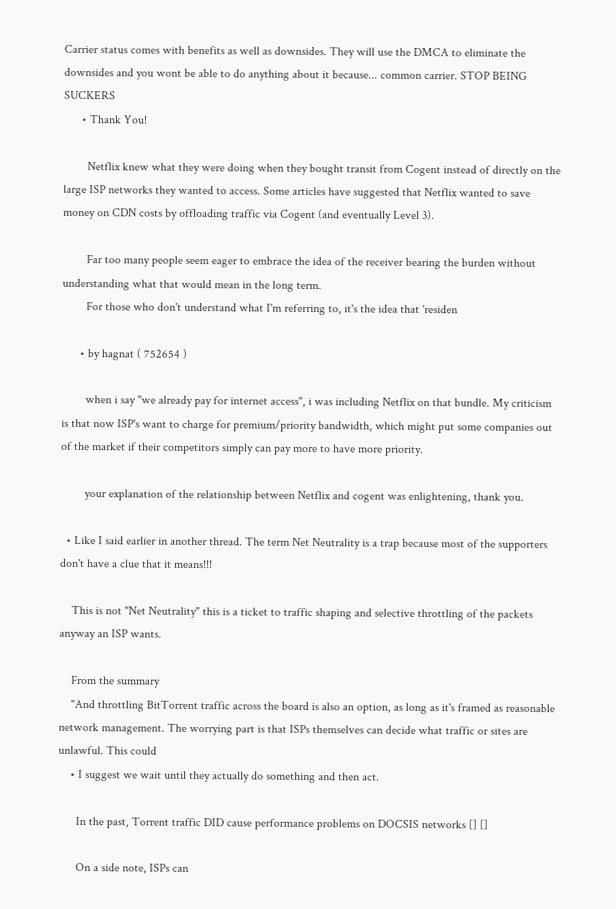Carrier status comes with benefits as well as downsides. They will use the DMCA to eliminate the downsides and you wont be able to do anything about it because... common carrier. STOP BEING SUCKERS
      • Thank You!

        Netflix knew what they were doing when they bought transit from Cogent instead of directly on the large ISP networks they wanted to access. Some articles have suggested that Netflix wanted to save money on CDN costs by offloading traffic via Cogent (and eventually Level 3).

        Far too many people seem eager to embrace the idea of the receiver bearing the burden without understanding what that would mean in the long term.
        For those who don't understand what I'm referring to, it's the idea that 'residen

      • by hagnat ( 752654 )

        when i say "we already pay for internet access", i was including Netflix on that bundle. My criticism is that now ISP's want to charge for premium/priority bandwidth, which might put some companies out of the market if their competitors simply can pay more to have more priority.

        your explanation of the relationship between Netflix and cogent was enlightening, thank you.

  • Like I said earlier in another thread. The term Net Neutrality is a trap because most of the supporters don't have a clue that it means!!!

    This is not "Net Neutrality" this is a ticket to traffic shaping and selective throttling of the packets anyway an ISP wants.

    From the summary
    "And throttling BitTorrent traffic across the board is also an option, as long as it's framed as reasonable network management. The worrying part is that ISPs themselves can decide what traffic or sites are unlawful. This could
    • I suggest we wait until they actually do something and then act.

      In the past, Torrent traffic DID cause performance problems on DOCSIS networks [] []

      On a side note, ISPs can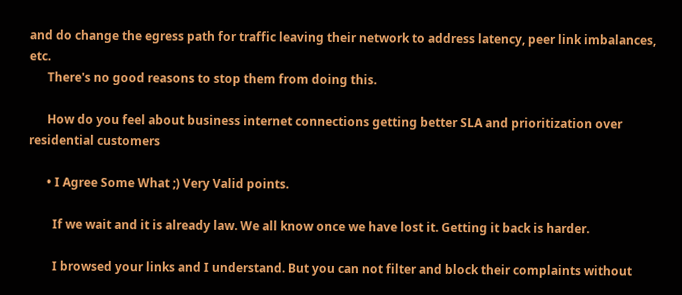and do change the egress path for traffic leaving their network to address latency, peer link imbalances, etc.
      There's no good reasons to stop them from doing this.

      How do you feel about business internet connections getting better SLA and prioritization over residential customers

      • I Agree Some What ;) Very Valid points.

        If we wait and it is already law. We all know once we have lost it. Getting it back is harder.

        I browsed your links and I understand. But you can not filter and block their complaints without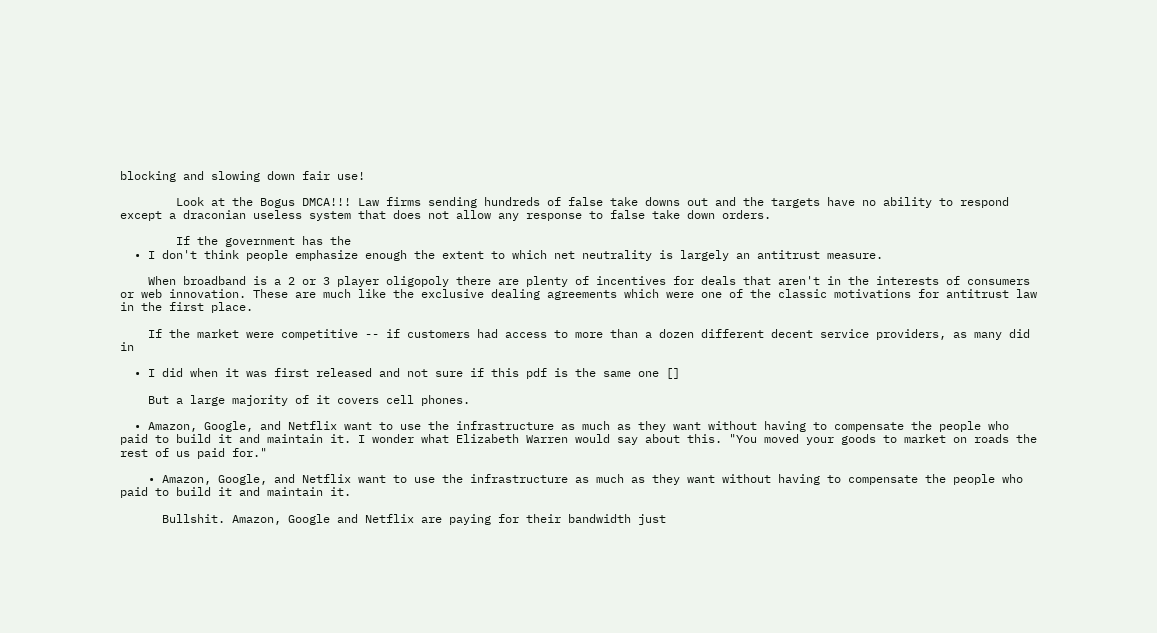blocking and slowing down fair use!

        Look at the Bogus DMCA!!! Law firms sending hundreds of false take downs out and the targets have no ability to respond except a draconian useless system that does not allow any response to false take down orders.

        If the government has the
  • I don't think people emphasize enough the extent to which net neutrality is largely an antitrust measure.

    When broadband is a 2 or 3 player oligopoly there are plenty of incentives for deals that aren't in the interests of consumers or web innovation. These are much like the exclusive dealing agreements which were one of the classic motivations for antitrust law in the first place.

    If the market were competitive -- if customers had access to more than a dozen different decent service providers, as many did in

  • I did when it was first released and not sure if this pdf is the same one []

    But a large majority of it covers cell phones.

  • Amazon, Google, and Netflix want to use the infrastructure as much as they want without having to compensate the people who paid to build it and maintain it. I wonder what Elizabeth Warren would say about this. "You moved your goods to market on roads the rest of us paid for."

    • Amazon, Google, and Netflix want to use the infrastructure as much as they want without having to compensate the people who paid to build it and maintain it.

      Bullshit. Amazon, Google and Netflix are paying for their bandwidth just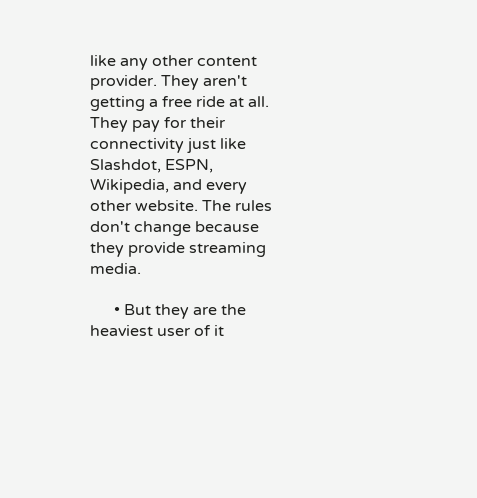like any other content provider. They aren't getting a free ride at all. They pay for their connectivity just like Slashdot, ESPN, Wikipedia, and every other website. The rules don't change because they provide streaming media.

      • But they are the heaviest user of it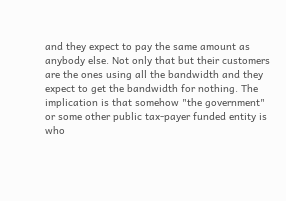and they expect to pay the same amount as anybody else. Not only that but their customers are the ones using all the bandwidth and they expect to get the bandwidth for nothing. The implication is that somehow "the government" or some other public tax-payer funded entity is who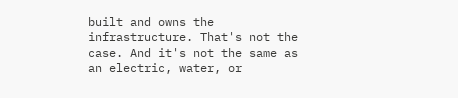built and owns the infrastructure. That's not the case. And it's not the same as an electric, water, or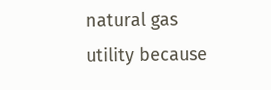natural gas utility because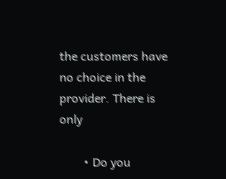the customers have no choice in the provider. There is only

        • Do you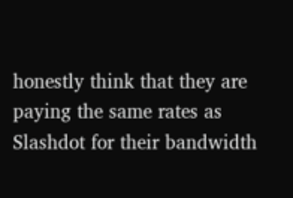honestly think that they are paying the same rates as Slashdot for their bandwidth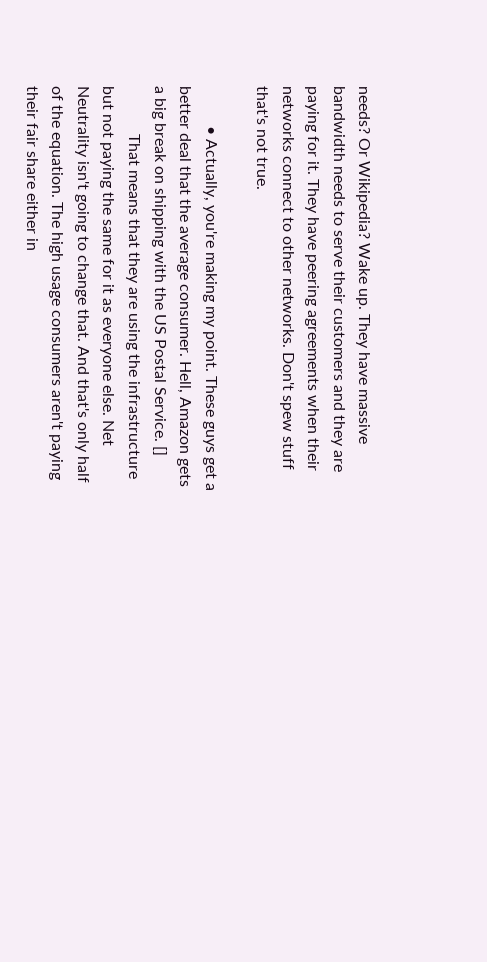needs? Or Wikipedia? Wake up. They have massive bandwidth needs to serve their customers and they are paying for it. They have peering agreements when their networks connect to other networks. Don't spew stuff that's not true.

          • Actually, you're making my point. These guys get a better deal that the average consumer. Hell, Amazon gets a big break on shipping with the US Postal Service. []
            That means that they are using the infrastructure but not paying the same for it as everyone else. Net Neutrality isn't going to change that. And that's only half of the equation. The high usage consumers aren't paying their fair share either in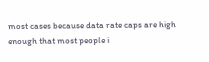most cases because data rate caps are high enough that most people i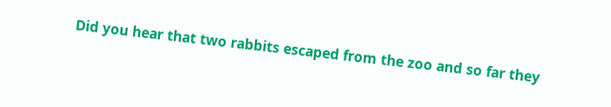Did you hear that two rabbits escaped from the zoo and so far they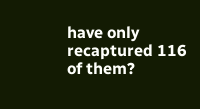have only recaptured 116 of them?